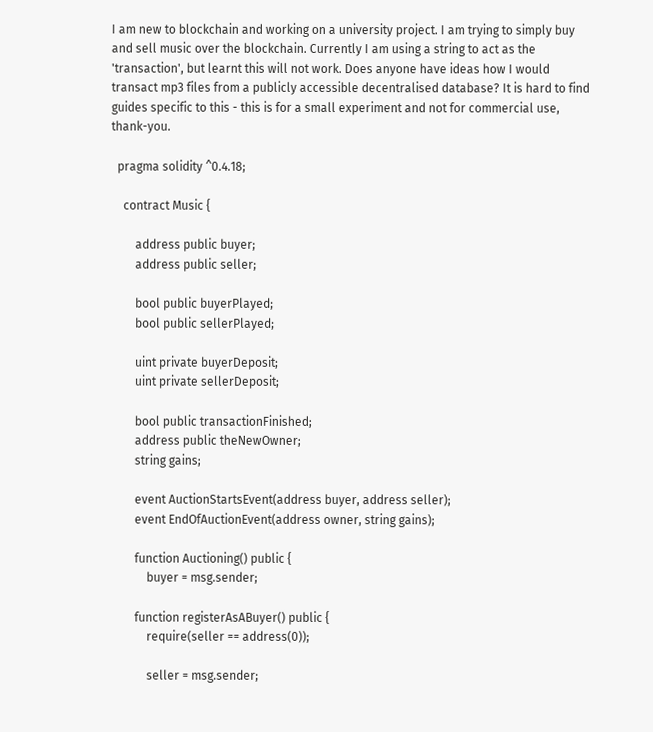I am new to blockchain and working on a university project. I am trying to simply buy and sell music over the blockchain. Currently I am using a string to act as the 'transaction', but learnt this will not work. Does anyone have ideas how I would transact mp3 files from a publicly accessible decentralised database? It is hard to find guides specific to this - this is for a small experiment and not for commercial use, thank-you.

  pragma solidity ^0.4.18;

    contract Music {

        address public buyer;
        address public seller;

        bool public buyerPlayed;
        bool public sellerPlayed;

        uint private buyerDeposit;
        uint private sellerDeposit;

        bool public transactionFinished;
        address public theNewOwner;
        string gains;

        event AuctionStartsEvent(address buyer, address seller);
        event EndOfAuctionEvent(address owner, string gains);

        function Auctioning() public {
            buyer = msg.sender;

        function registerAsABuyer() public {
            require(seller == address(0));

            seller = msg.sender;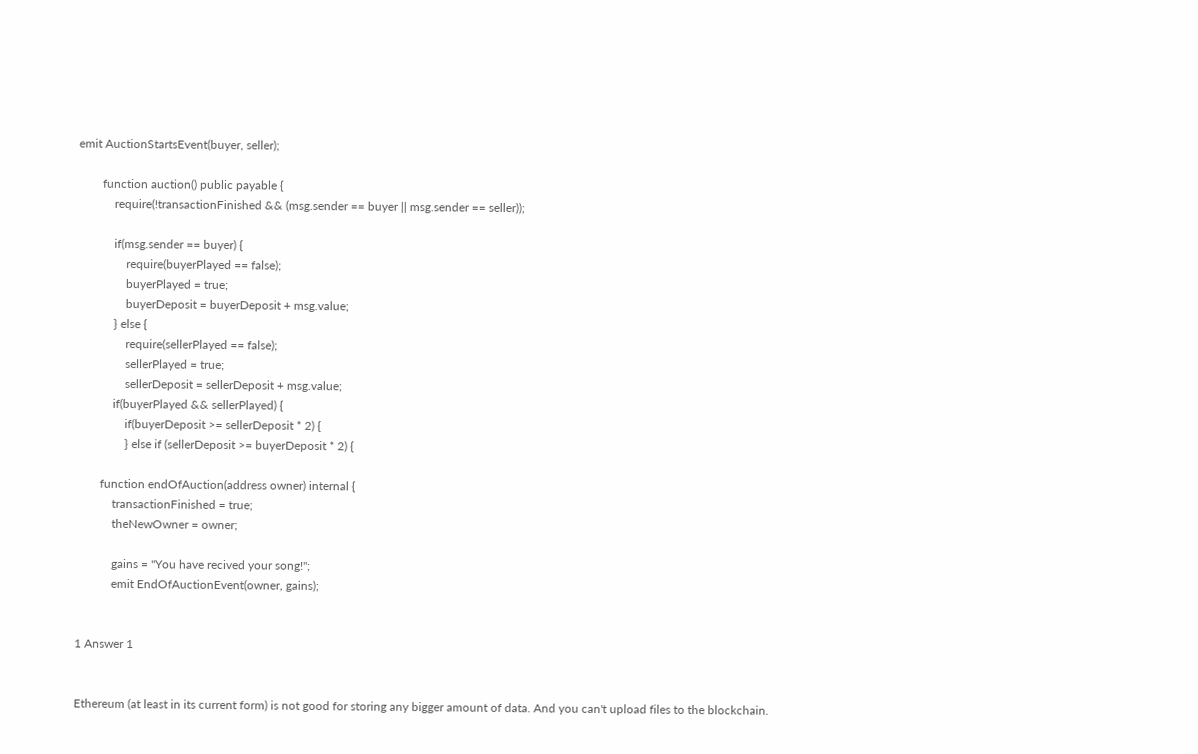emit AuctionStartsEvent(buyer, seller);

        function auction() public payable {
            require(!transactionFinished && (msg.sender == buyer || msg.sender == seller));

            if(msg.sender == buyer) {
                require(buyerPlayed == false);
                buyerPlayed = true;
                buyerDeposit = buyerDeposit + msg.value;
            } else {
                require(sellerPlayed == false);
                sellerPlayed = true;
                sellerDeposit = sellerDeposit + msg.value;
            if(buyerPlayed && sellerPlayed) {
                if(buyerDeposit >= sellerDeposit * 2) {
                } else if (sellerDeposit >= buyerDeposit * 2) {

        function endOfAuction(address owner) internal {
            transactionFinished = true;
            theNewOwner = owner;

            gains = "You have recived your song!";
            emit EndOfAuctionEvent(owner, gains);


1 Answer 1


Ethereum (at least in its current form) is not good for storing any bigger amount of data. And you can't upload files to the blockchain.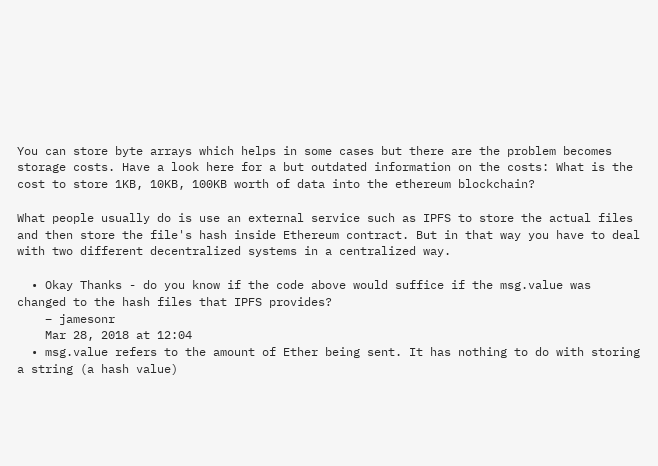You can store byte arrays which helps in some cases but there are the problem becomes storage costs. Have a look here for a but outdated information on the costs: What is the cost to store 1KB, 10KB, 100KB worth of data into the ethereum blockchain?

What people usually do is use an external service such as IPFS to store the actual files and then store the file's hash inside Ethereum contract. But in that way you have to deal with two different decentralized systems in a centralized way.

  • Okay Thanks - do you know if the code above would suffice if the msg.value was changed to the hash files that IPFS provides?
    – jamesonr
    Mar 28, 2018 at 12:04
  • msg.value refers to the amount of Ether being sent. It has nothing to do with storing a string (a hash value)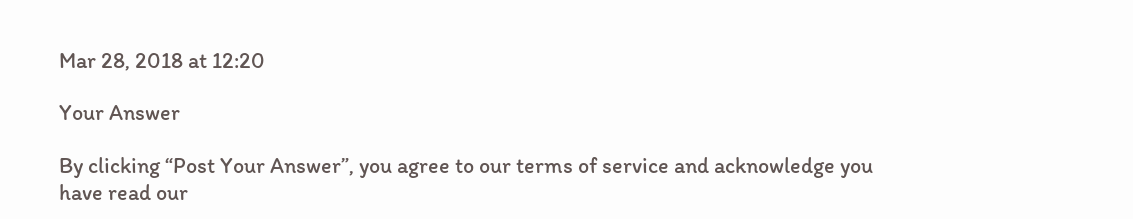Mar 28, 2018 at 12:20

Your Answer

By clicking “Post Your Answer”, you agree to our terms of service and acknowledge you have read our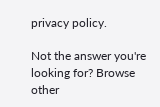privacy policy.

Not the answer you're looking for? Browse other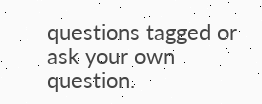questions tagged or ask your own question.